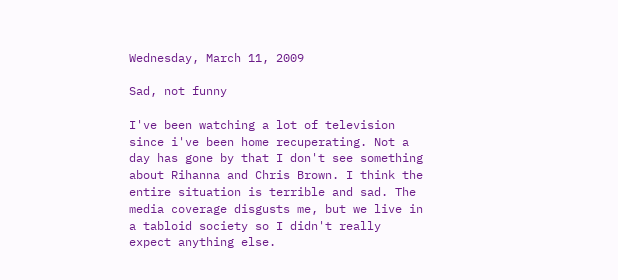Wednesday, March 11, 2009

Sad, not funny

I've been watching a lot of television since i've been home recuperating. Not a day has gone by that I don't see something about Rihanna and Chris Brown. I think the entire situation is terrible and sad. The media coverage disgusts me, but we live in a tabloid society so I didn't really expect anything else.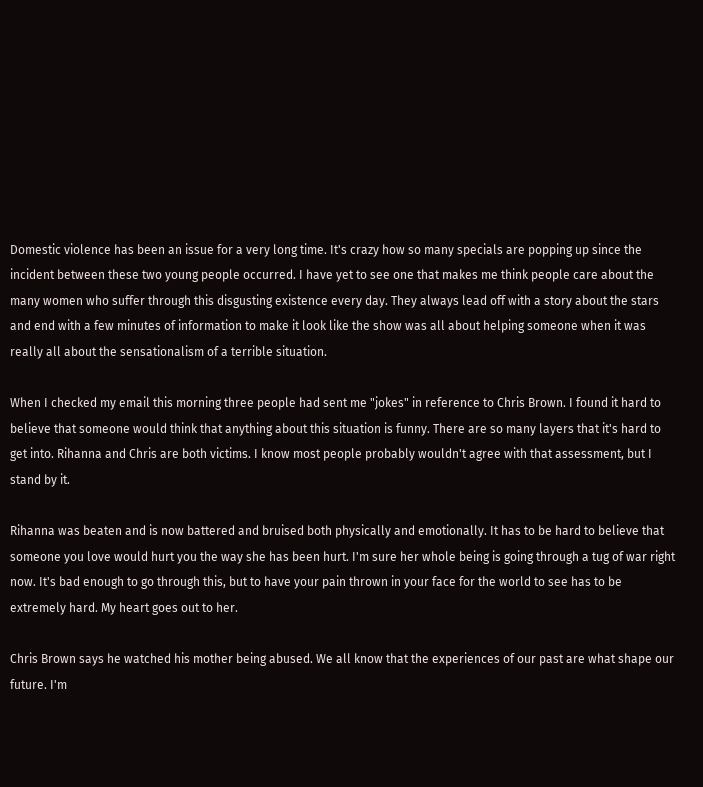Domestic violence has been an issue for a very long time. It's crazy how so many specials are popping up since the incident between these two young people occurred. I have yet to see one that makes me think people care about the many women who suffer through this disgusting existence every day. They always lead off with a story about the stars and end with a few minutes of information to make it look like the show was all about helping someone when it was really all about the sensationalism of a terrible situation.

When I checked my email this morning three people had sent me "jokes" in reference to Chris Brown. I found it hard to believe that someone would think that anything about this situation is funny. There are so many layers that it's hard to get into. Rihanna and Chris are both victims. I know most people probably wouldn't agree with that assessment, but I stand by it.

Rihanna was beaten and is now battered and bruised both physically and emotionally. It has to be hard to believe that someone you love would hurt you the way she has been hurt. I'm sure her whole being is going through a tug of war right now. It's bad enough to go through this, but to have your pain thrown in your face for the world to see has to be extremely hard. My heart goes out to her.

Chris Brown says he watched his mother being abused. We all know that the experiences of our past are what shape our future. I'm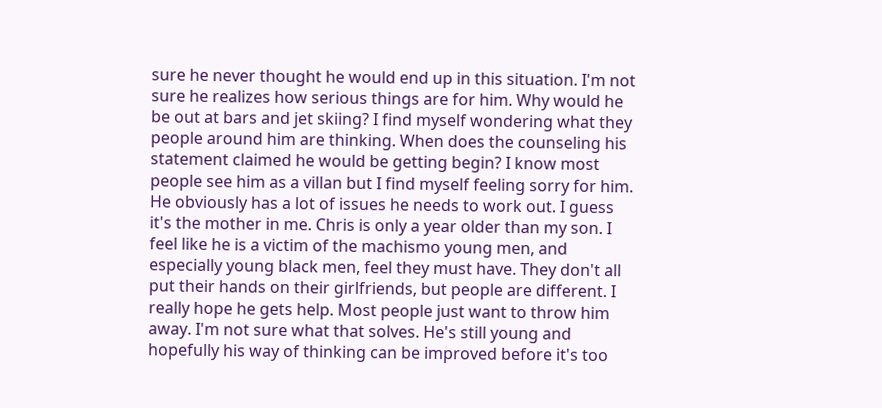sure he never thought he would end up in this situation. I'm not sure he realizes how serious things are for him. Why would he be out at bars and jet skiing? I find myself wondering what they people around him are thinking. When does the counseling his statement claimed he would be getting begin? I know most people see him as a villan but I find myself feeling sorry for him. He obviously has a lot of issues he needs to work out. I guess it's the mother in me. Chris is only a year older than my son. I feel like he is a victim of the machismo young men, and especially young black men, feel they must have. They don't all put their hands on their girlfriends, but people are different. I really hope he gets help. Most people just want to throw him away. I'm not sure what that solves. He's still young and hopefully his way of thinking can be improved before it's too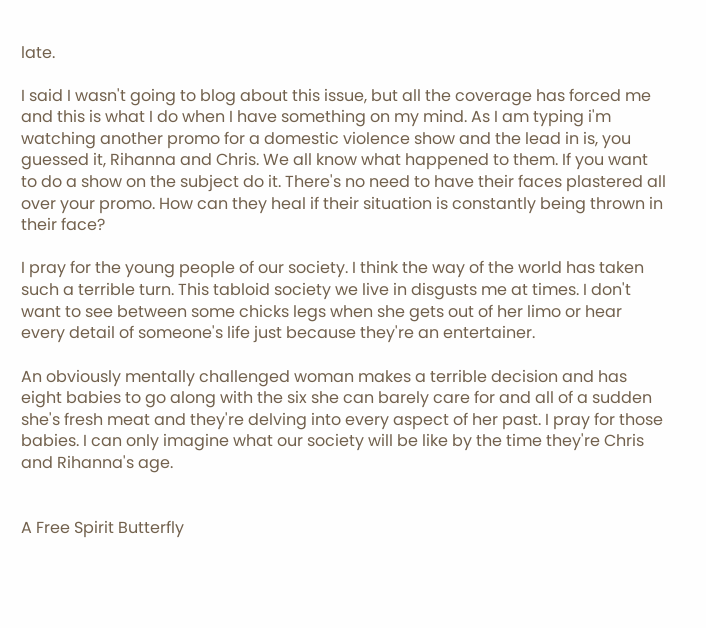late.

I said I wasn't going to blog about this issue, but all the coverage has forced me and this is what I do when I have something on my mind. As I am typing i'm watching another promo for a domestic violence show and the lead in is, you guessed it, Rihanna and Chris. We all know what happened to them. If you want to do a show on the subject do it. There's no need to have their faces plastered all over your promo. How can they heal if their situation is constantly being thrown in their face?

I pray for the young people of our society. I think the way of the world has taken such a terrible turn. This tabloid society we live in disgusts me at times. I don't want to see between some chicks legs when she gets out of her limo or hear every detail of someone's life just because they're an entertainer.

An obviously mentally challenged woman makes a terrible decision and has eight babies to go along with the six she can barely care for and all of a sudden she's fresh meat and they're delving into every aspect of her past. I pray for those babies. I can only imagine what our society will be like by the time they're Chris and Rihanna's age.


A Free Spirit Butterfly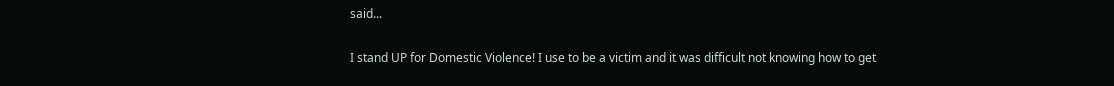said...

I stand UP for Domestic Violence! I use to be a victim and it was difficult not knowing how to get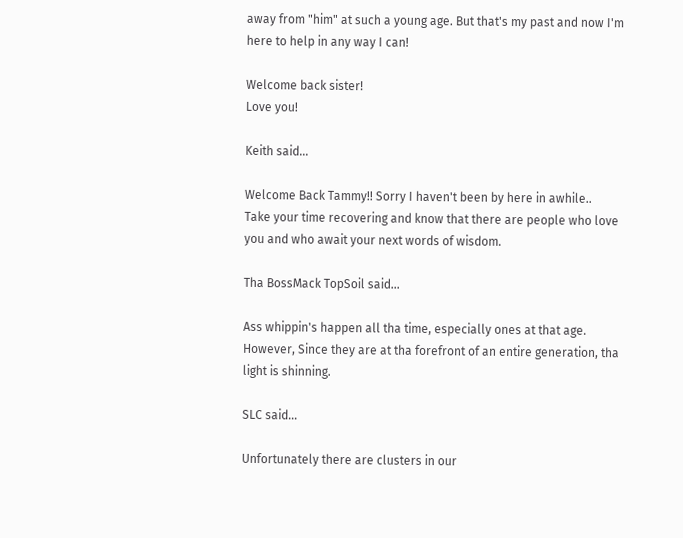away from "him" at such a young age. But that's my past and now I'm here to help in any way I can!

Welcome back sister!
Love you!

Keith said...

Welcome Back Tammy!! Sorry I haven't been by here in awhile..
Take your time recovering and know that there are people who love you and who await your next words of wisdom.

Tha BossMack TopSoil said...

Ass whippin's happen all tha time, especially ones at that age. However, Since they are at tha forefront of an entire generation, tha light is shinning.

SLC said...

Unfortunately there are clusters in our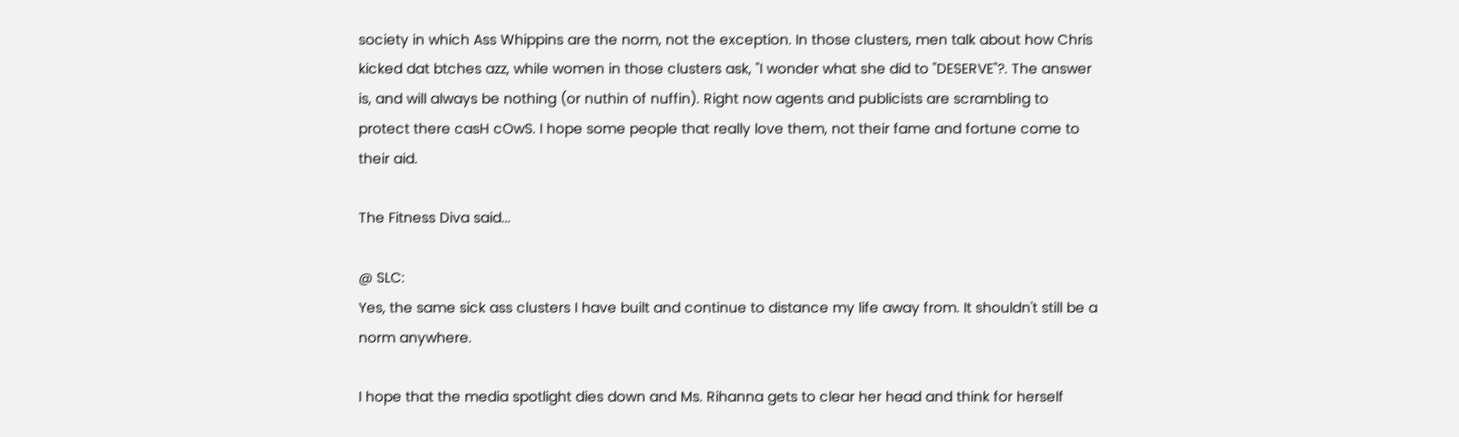society in which Ass Whippins are the norm, not the exception. In those clusters, men talk about how Chris kicked dat btches azz, while women in those clusters ask, "I wonder what she did to "DESERVE"?. The answer is, and will always be nothing (or nuthin of nuffin). Right now agents and publicists are scrambling to protect there casH cOwS. I hope some people that really love them, not their fame and fortune come to their aid.

The Fitness Diva said...

@ SLC:
Yes, the same sick ass clusters I have built and continue to distance my life away from. It shouldn't still be a norm anywhere.

I hope that the media spotlight dies down and Ms. Rihanna gets to clear her head and think for herself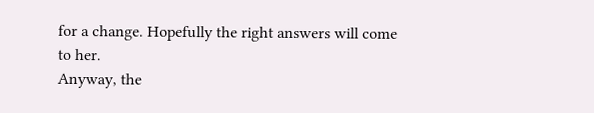for a change. Hopefully the right answers will come to her.
Anyway, the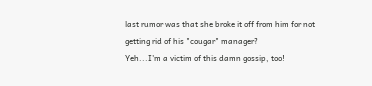last rumor was that she broke it off from him for not getting rid of his "cougar" manager?
Yeh...I'm a victim of this damn gossip, too!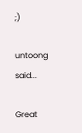;)

untoong said...

Great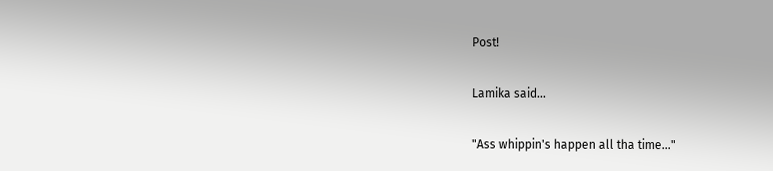Post!

Lamika said...

"Ass whippin's happen all tha time..."